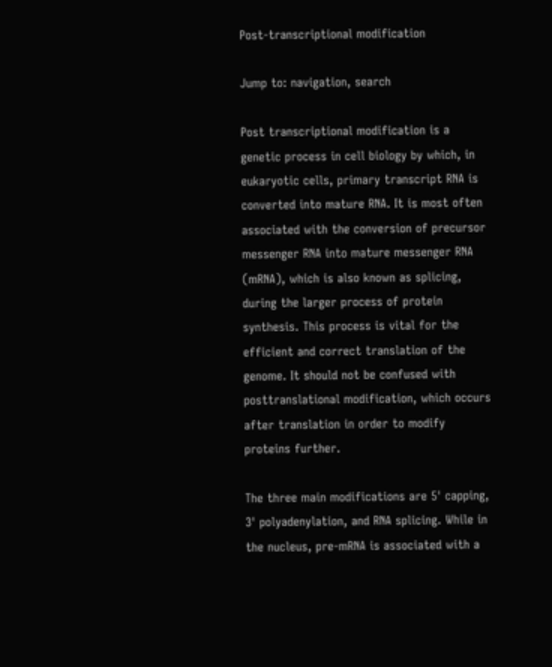Post-transcriptional modification

Jump to: navigation, search

Post transcriptional modification is a genetic process in cell biology by which, in eukaryotic cells, primary transcript RNA is converted into mature RNA. It is most often associated with the conversion of precursor messenger RNA into mature messenger RNA (mRNA), which is also known as splicing, during the larger process of protein synthesis. This process is vital for the efficient and correct translation of the genome. It should not be confused with posttranslational modification, which occurs after translation in order to modify proteins further.

The three main modifications are 5' capping, 3' polyadenylation, and RNA splicing. While in the nucleus, pre-mRNA is associated with a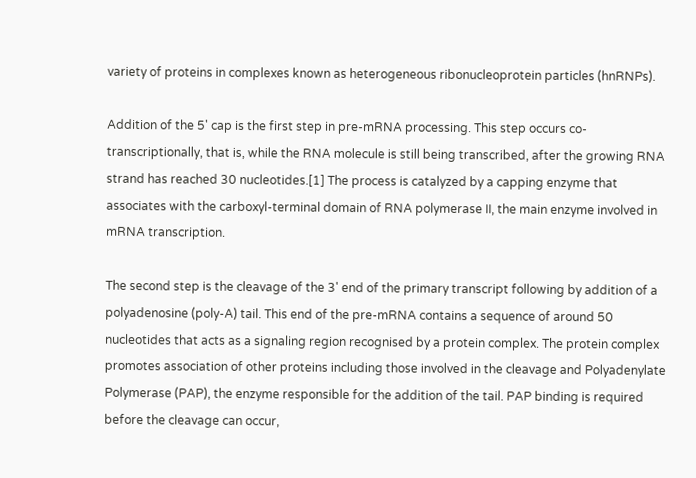variety of proteins in complexes known as heterogeneous ribonucleoprotein particles (hnRNPs).

Addition of the 5' cap is the first step in pre-mRNA processing. This step occurs co-transcriptionally, that is, while the RNA molecule is still being transcribed, after the growing RNA strand has reached 30 nucleotides.[1] The process is catalyzed by a capping enzyme that associates with the carboxyl-terminal domain of RNA polymerase II, the main enzyme involved in mRNA transcription.

The second step is the cleavage of the 3' end of the primary transcript following by addition of a polyadenosine (poly-A) tail. This end of the pre-mRNA contains a sequence of around 50 nucleotides that acts as a signaling region recognised by a protein complex. The protein complex promotes association of other proteins including those involved in the cleavage and Polyadenylate Polymerase (PAP), the enzyme responsible for the addition of the tail. PAP binding is required before the cleavage can occur,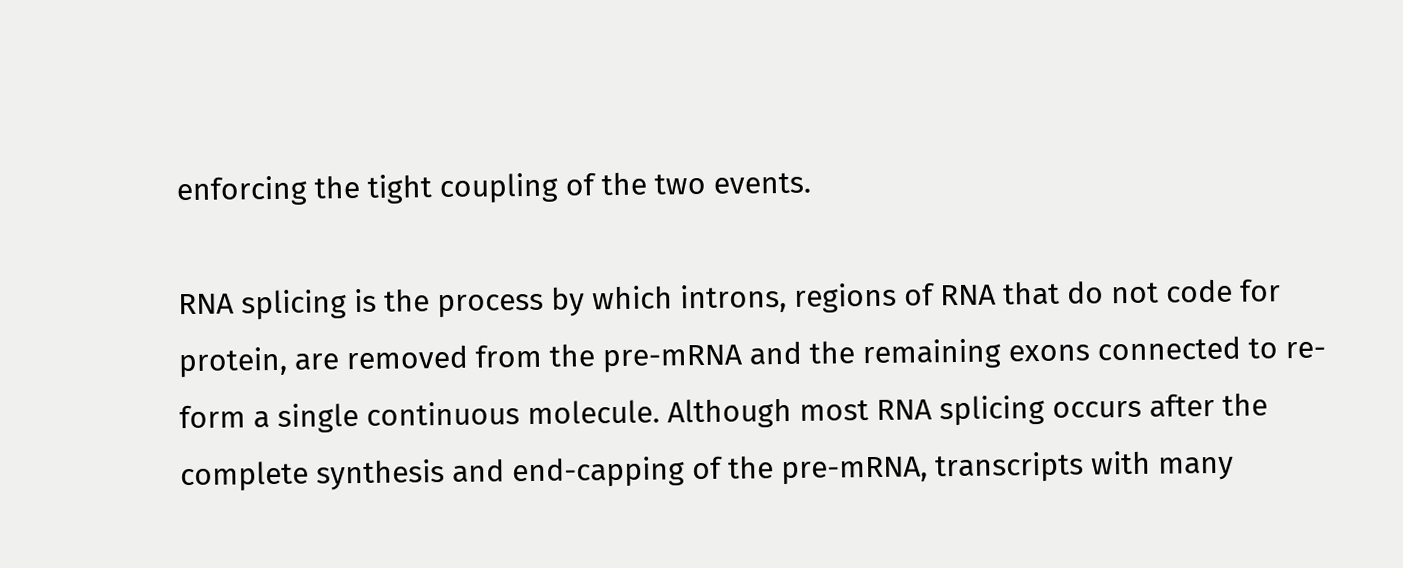enforcing the tight coupling of the two events.

RNA splicing is the process by which introns, regions of RNA that do not code for protein, are removed from the pre-mRNA and the remaining exons connected to re-form a single continuous molecule. Although most RNA splicing occurs after the complete synthesis and end-capping of the pre-mRNA, transcripts with many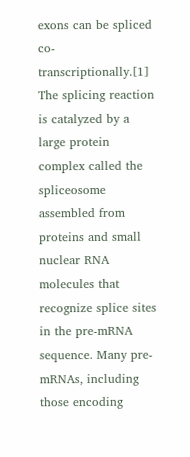exons can be spliced co-transcriptionally.[1] The splicing reaction is catalyzed by a large protein complex called the spliceosome assembled from proteins and small nuclear RNA molecules that recognize splice sites in the pre-mRNA sequence. Many pre-mRNAs, including those encoding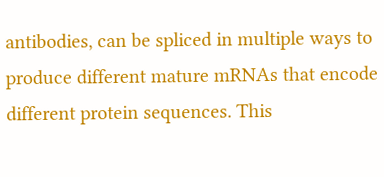antibodies, can be spliced in multiple ways to produce different mature mRNAs that encode different protein sequences. This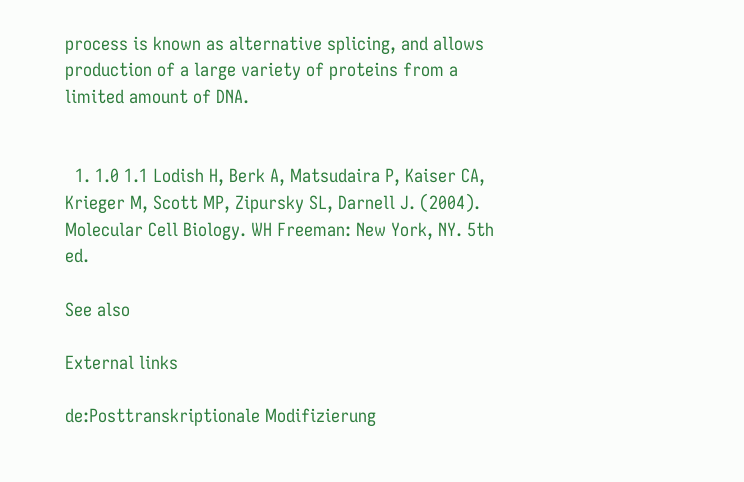process is known as alternative splicing, and allows production of a large variety of proteins from a limited amount of DNA.


  1. 1.0 1.1 Lodish H, Berk A, Matsudaira P, Kaiser CA, Krieger M, Scott MP, Zipursky SL, Darnell J. (2004). Molecular Cell Biology. WH Freeman: New York, NY. 5th ed.

See also

External links

de:Posttranskriptionale Modifizierung